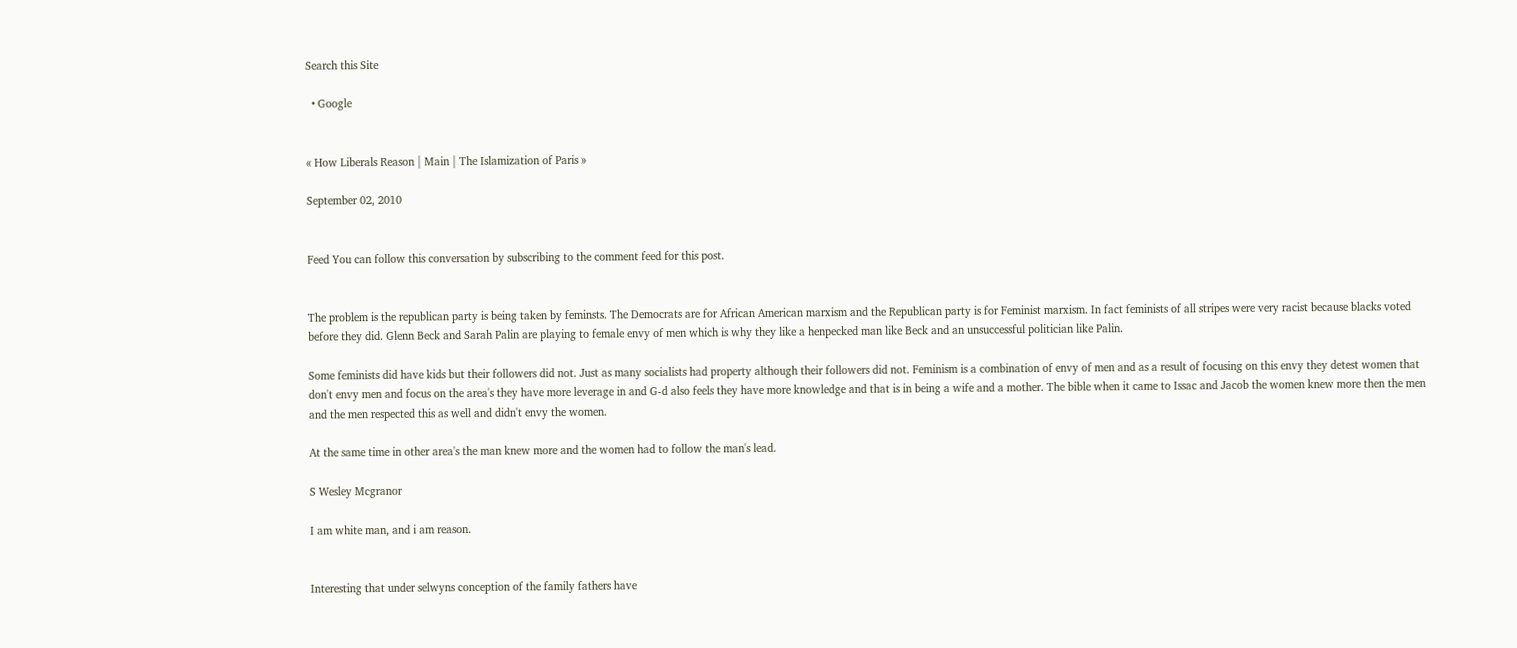Search this Site

  • Google


« How Liberals Reason | Main | The Islamization of Paris »

September 02, 2010


Feed You can follow this conversation by subscribing to the comment feed for this post.


The problem is the republican party is being taken by feminsts. The Democrats are for African American marxism and the Republican party is for Feminist marxism. In fact feminists of all stripes were very racist because blacks voted before they did. Glenn Beck and Sarah Palin are playing to female envy of men which is why they like a henpecked man like Beck and an unsuccessful politician like Palin.

Some feminists did have kids but their followers did not. Just as many socialists had property although their followers did not. Feminism is a combination of envy of men and as a result of focusing on this envy they detest women that don't envy men and focus on the area's they have more leverage in and G-d also feels they have more knowledge and that is in being a wife and a mother. The bible when it came to Issac and Jacob the women knew more then the men and the men respected this as well and didn't envy the women.

At the same time in other area's the man knew more and the women had to follow the man's lead.

S Wesley Mcgranor

I am white man, and i am reason.


Interesting that under selwyns conception of the family fathers have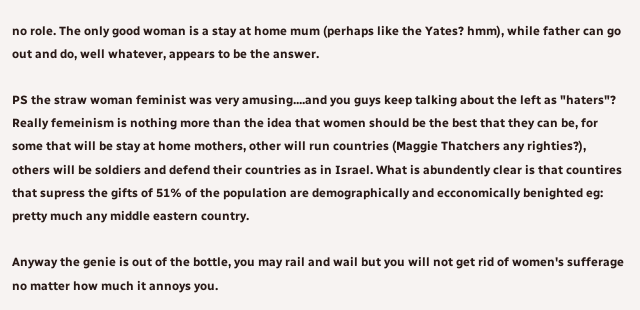no role. The only good woman is a stay at home mum (perhaps like the Yates? hmm), while father can go out and do, well whatever, appears to be the answer.

PS the straw woman feminist was very amusing....and you guys keep talking about the left as "haters"?
Really femeinism is nothing more than the idea that women should be the best that they can be, for some that will be stay at home mothers, other will run countries (Maggie Thatchers any righties?), others will be soldiers and defend their countries as in Israel. What is abundently clear is that countires that supress the gifts of 51% of the population are demographically and ecconomically benighted eg: pretty much any middle eastern country.

Anyway the genie is out of the bottle, you may rail and wail but you will not get rid of women's sufferage no matter how much it annoys you.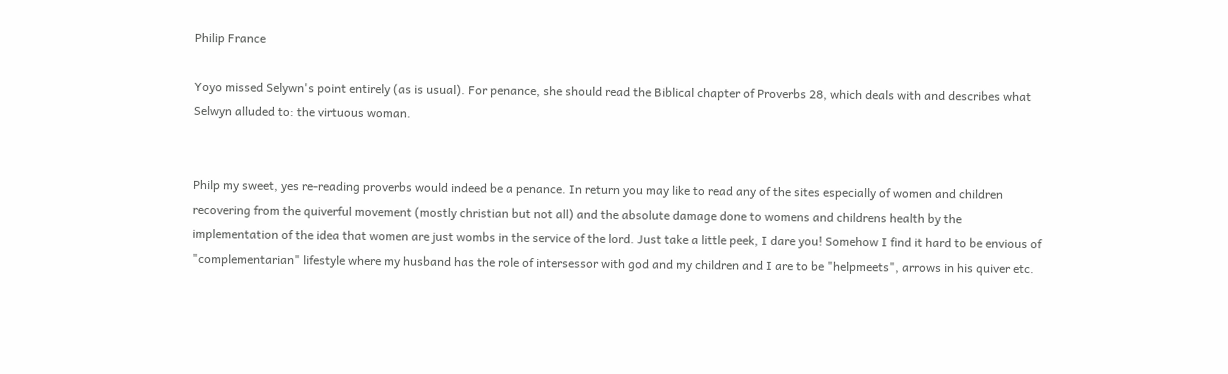Philip France

Yoyo missed Selywn's point entirely (as is usual). For penance, she should read the Biblical chapter of Proverbs 28, which deals with and describes what Selwyn alluded to: the virtuous woman.


Philp my sweet, yes re-reading proverbs would indeed be a penance. In return you may like to read any of the sites especially of women and children recovering from the quiverful movement (mostly christian but not all) and the absolute damage done to womens and childrens health by the implementation of the idea that women are just wombs in the service of the lord. Just take a little peek, I dare you! Somehow I find it hard to be envious of "complementarian" lifestyle where my husband has the role of intersessor with god and my children and I are to be "helpmeets", arrows in his quiver etc.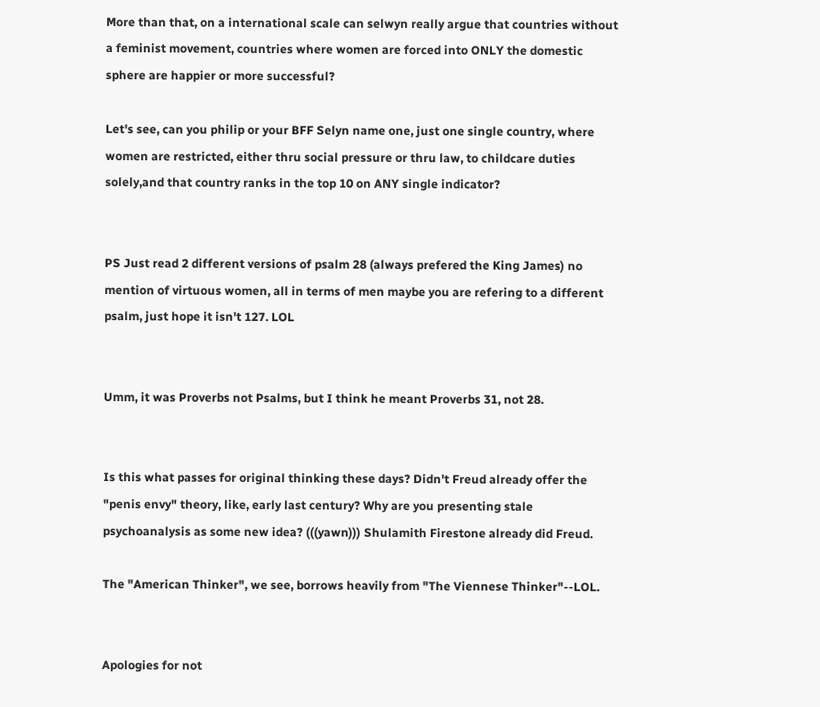More than that, on a international scale can selwyn really argue that countries without a feminist movement, countries where women are forced into ONLY the domestic sphere are happier or more successful?

Let's see, can you philip or your BFF Selyn name one, just one single country, where women are restricted, either thru social pressure or thru law, to childcare duties solely,and that country ranks in the top 10 on ANY single indicator?


PS Just read 2 different versions of psalm 28 (always prefered the King James) no mention of virtuous women, all in terms of men maybe you are refering to a different psalm, just hope it isn't 127. LOL


Umm, it was Proverbs not Psalms, but I think he meant Proverbs 31, not 28.


Is this what passes for original thinking these days? Didn't Freud already offer the "penis envy" theory, like, early last century? Why are you presenting stale psychoanalysis as some new idea? (((yawn))) Shulamith Firestone already did Freud.

The "American Thinker", we see, borrows heavily from "The Viennese Thinker"--LOL.


Apologies for not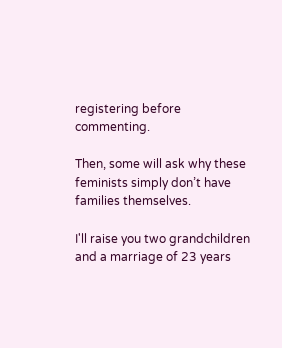registering before commenting.

Then, some will ask why these feminists simply don’t have families themselves.

I'll raise you two grandchildren and a marriage of 23 years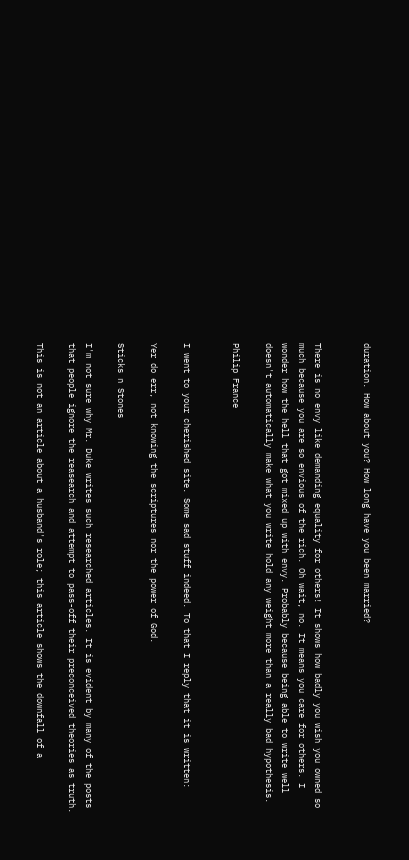duration. How about you? How long have you been married?


There is no envy like demanding equality for others! It shows how badly you wish you owned so much because you are so envious of the rich. Oh wait, no. It means you care for others. I wonder how the hell that got mixed up with envy. Probably because being able to write well doesn't automatically make what you write hold any weight more than a really bad hypothesis.

Philip France


I went to your cherished site. Some sad stuff indeed. To that I reply that it is written:

Yer do err, not knowing the scriptures nor the power of God.

Sticks n Stones

I'm not sure why Mr. Duke writes such researched articles. It is evident by many of the posts that people ignore the reasearch and attempt to pass-off their preconceived theories as truth.

This is not an article about a husband's role; this article shows the downfall of a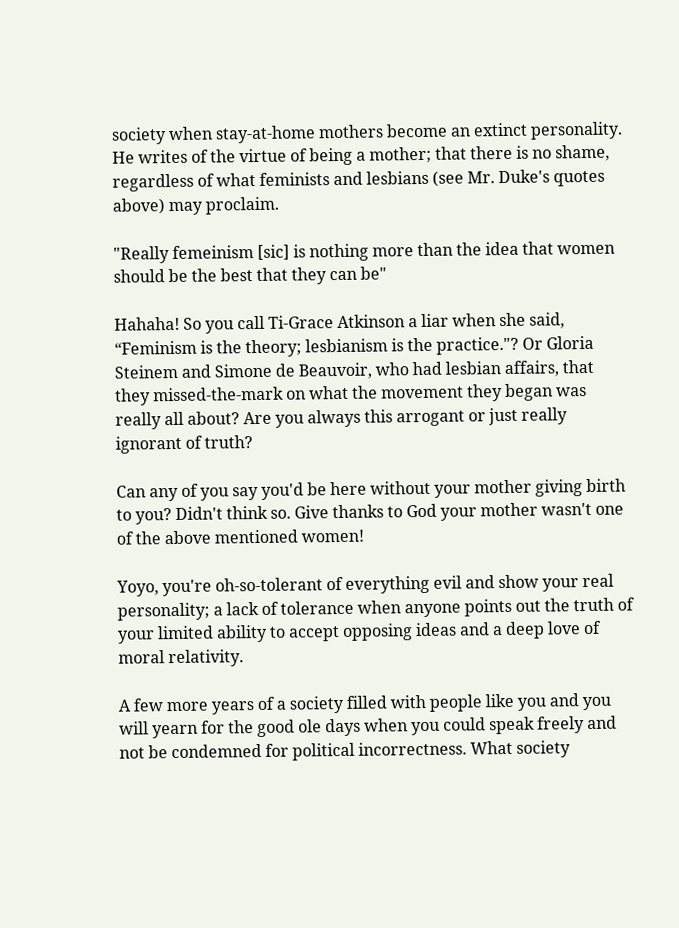society when stay-at-home mothers become an extinct personality. He writes of the virtue of being a mother; that there is no shame, regardless of what feminists and lesbians (see Mr. Duke's quotes above) may proclaim.

"Really femeinism [sic] is nothing more than the idea that women should be the best that they can be"

Hahaha! So you call Ti-Grace Atkinson a liar when she said, “Feminism is the theory; lesbianism is the practice."? Or Gloria Steinem and Simone de Beauvoir, who had lesbian affairs, that they missed-the-mark on what the movement they began was really all about? Are you always this arrogant or just really ignorant of truth?

Can any of you say you'd be here without your mother giving birth to you? Didn't think so. Give thanks to God your mother wasn't one of the above mentioned women!

Yoyo, you're oh-so-tolerant of everything evil and show your real personality; a lack of tolerance when anyone points out the truth of your limited ability to accept opposing ideas and a deep love of moral relativity.

A few more years of a society filled with people like you and you will yearn for the good ole days when you could speak freely and not be condemned for political incorrectness. What society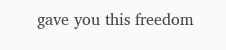gave you this freedom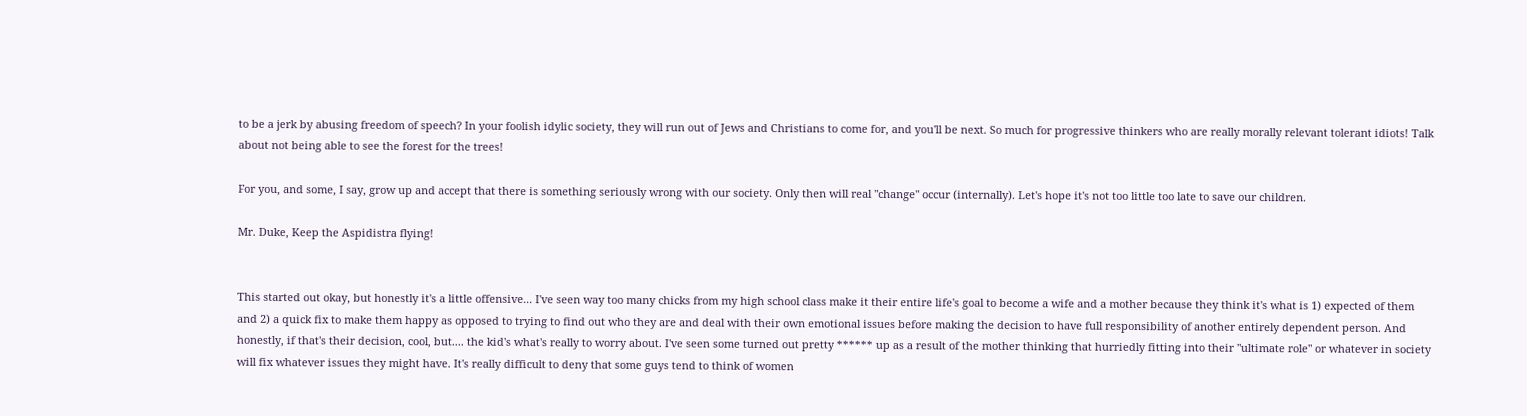to be a jerk by abusing freedom of speech? In your foolish idylic society, they will run out of Jews and Christians to come for, and you'll be next. So much for progressive thinkers who are really morally relevant tolerant idiots! Talk about not being able to see the forest for the trees!

For you, and some, I say, grow up and accept that there is something seriously wrong with our society. Only then will real "change" occur (internally). Let's hope it's not too little too late to save our children.

Mr. Duke, Keep the Aspidistra flying!


This started out okay, but honestly it's a little offensive... I've seen way too many chicks from my high school class make it their entire life's goal to become a wife and a mother because they think it's what is 1) expected of them and 2) a quick fix to make them happy as opposed to trying to find out who they are and deal with their own emotional issues before making the decision to have full responsibility of another entirely dependent person. And honestly, if that's their decision, cool, but.... the kid's what's really to worry about. I've seen some turned out pretty ****** up as a result of the mother thinking that hurriedly fitting into their "ultimate role" or whatever in society will fix whatever issues they might have. It's really difficult to deny that some guys tend to think of women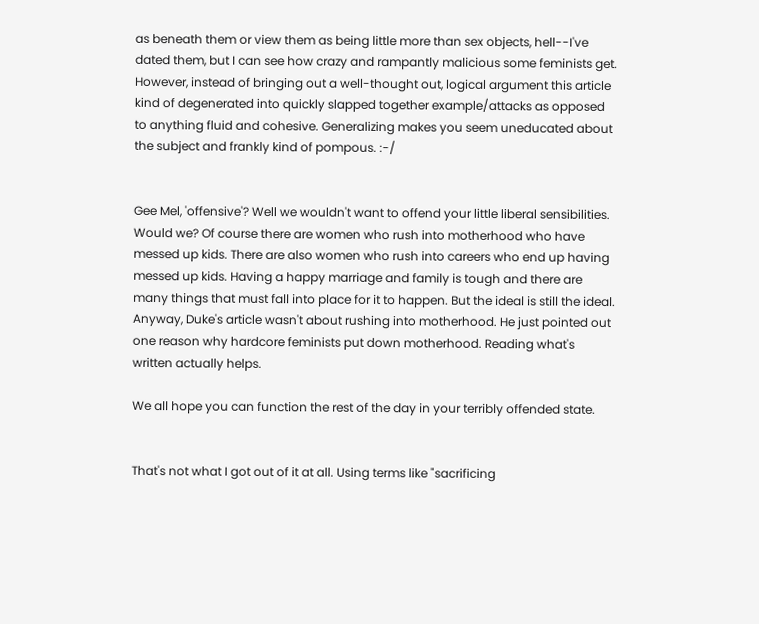as beneath them or view them as being little more than sex objects, hell--I've dated them, but I can see how crazy and rampantly malicious some feminists get. However, instead of bringing out a well-thought out, logical argument this article kind of degenerated into quickly slapped together example/attacks as opposed to anything fluid and cohesive. Generalizing makes you seem uneducated about the subject and frankly kind of pompous. :-/


Gee Mel, 'offensive'? Well we wouldn't want to offend your little liberal sensibilities. Would we? Of course there are women who rush into motherhood who have messed up kids. There are also women who rush into careers who end up having messed up kids. Having a happy marriage and family is tough and there are many things that must fall into place for it to happen. But the ideal is still the ideal. Anyway, Duke's article wasn't about rushing into motherhood. He just pointed out one reason why hardcore feminists put down motherhood. Reading what's written actually helps.

We all hope you can function the rest of the day in your terribly offended state.


That's not what I got out of it at all. Using terms like "sacrificing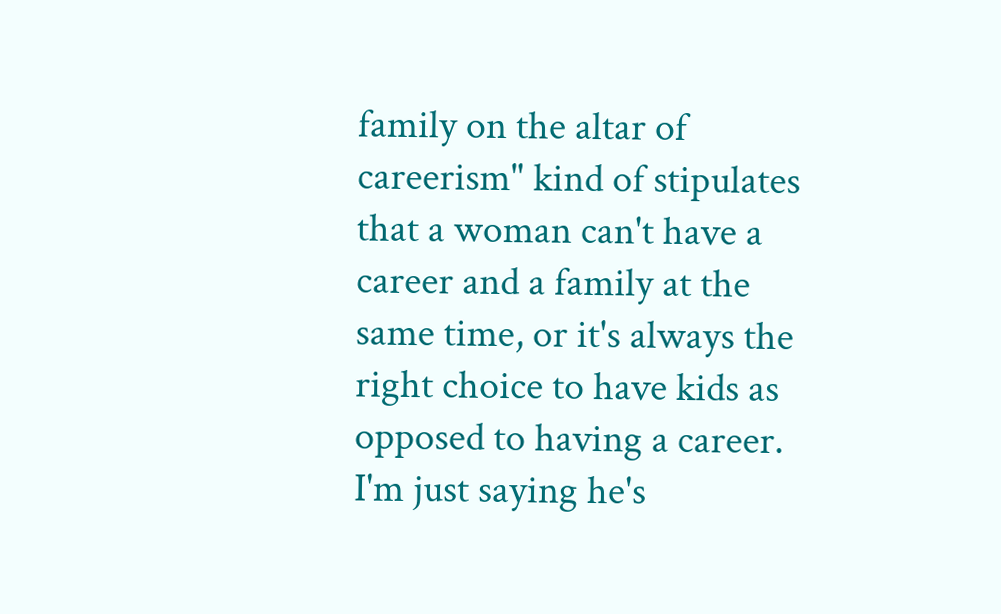family on the altar of careerism" kind of stipulates that a woman can't have a career and a family at the same time, or it's always the right choice to have kids as opposed to having a career. I'm just saying he's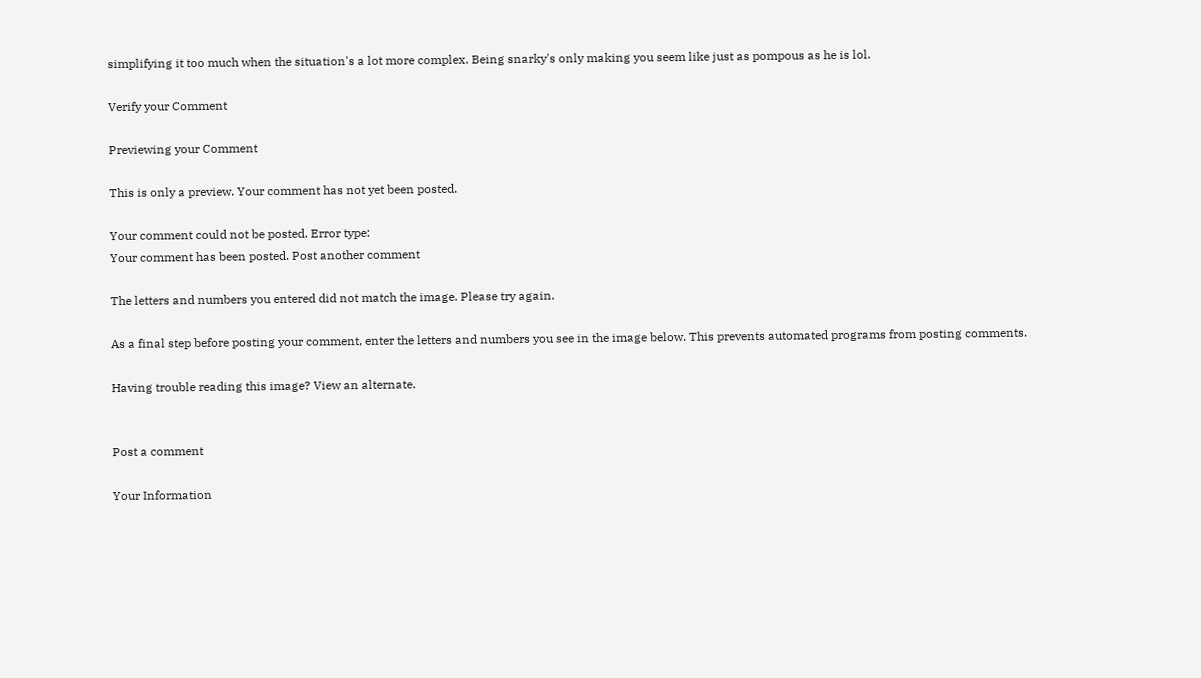simplifying it too much when the situation's a lot more complex. Being snarky's only making you seem like just as pompous as he is lol.

Verify your Comment

Previewing your Comment

This is only a preview. Your comment has not yet been posted.

Your comment could not be posted. Error type:
Your comment has been posted. Post another comment

The letters and numbers you entered did not match the image. Please try again.

As a final step before posting your comment, enter the letters and numbers you see in the image below. This prevents automated programs from posting comments.

Having trouble reading this image? View an alternate.


Post a comment

Your Information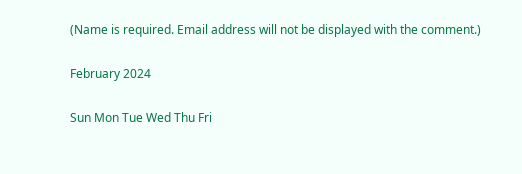(Name is required. Email address will not be displayed with the comment.)

February 2024

Sun Mon Tue Wed Thu Fri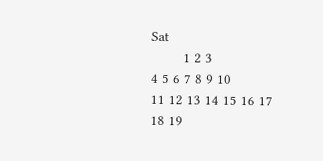Sat
        1 2 3
4 5 6 7 8 9 10
11 12 13 14 15 16 17
18 19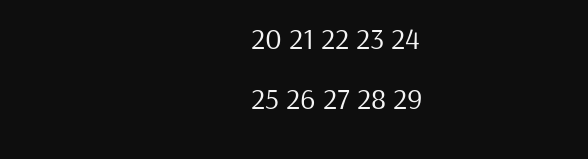20 21 22 23 24
25 26 27 28 29